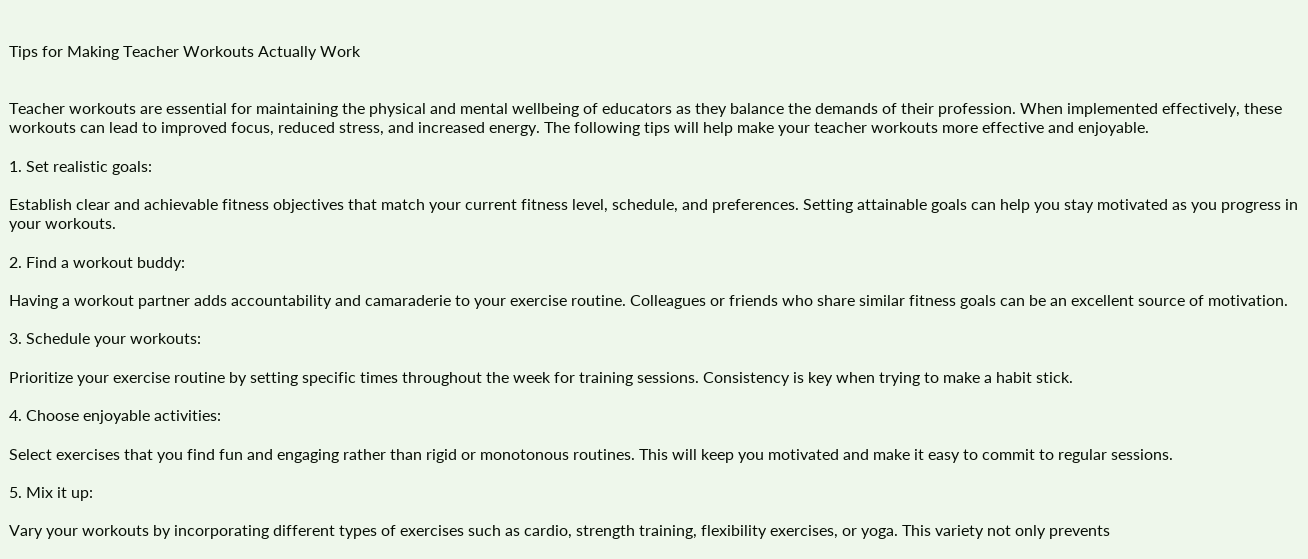Tips for Making Teacher Workouts Actually Work


Teacher workouts are essential for maintaining the physical and mental wellbeing of educators as they balance the demands of their profession. When implemented effectively, these workouts can lead to improved focus, reduced stress, and increased energy. The following tips will help make your teacher workouts more effective and enjoyable.

1. Set realistic goals:

Establish clear and achievable fitness objectives that match your current fitness level, schedule, and preferences. Setting attainable goals can help you stay motivated as you progress in your workouts.

2. Find a workout buddy:

Having a workout partner adds accountability and camaraderie to your exercise routine. Colleagues or friends who share similar fitness goals can be an excellent source of motivation.

3. Schedule your workouts:

Prioritize your exercise routine by setting specific times throughout the week for training sessions. Consistency is key when trying to make a habit stick.

4. Choose enjoyable activities:

Select exercises that you find fun and engaging rather than rigid or monotonous routines. This will keep you motivated and make it easy to commit to regular sessions.

5. Mix it up:

Vary your workouts by incorporating different types of exercises such as cardio, strength training, flexibility exercises, or yoga. This variety not only prevents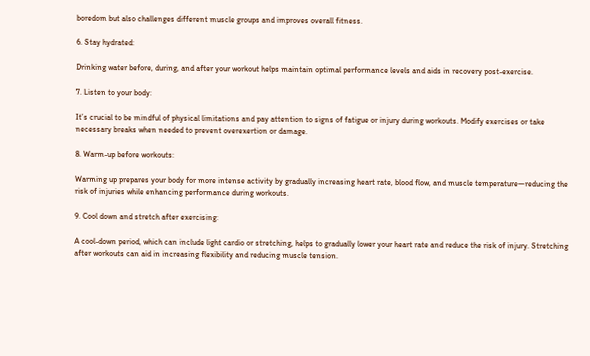boredom but also challenges different muscle groups and improves overall fitness.

6. Stay hydrated:

Drinking water before, during, and after your workout helps maintain optimal performance levels and aids in recovery post-exercise.

7. Listen to your body:

It’s crucial to be mindful of physical limitations and pay attention to signs of fatigue or injury during workouts. Modify exercises or take necessary breaks when needed to prevent overexertion or damage.

8. Warm-up before workouts:

Warming up prepares your body for more intense activity by gradually increasing heart rate, blood flow, and muscle temperature—reducing the risk of injuries while enhancing performance during workouts.

9. Cool down and stretch after exercising:

A cool-down period, which can include light cardio or stretching, helps to gradually lower your heart rate and reduce the risk of injury. Stretching after workouts can aid in increasing flexibility and reducing muscle tension.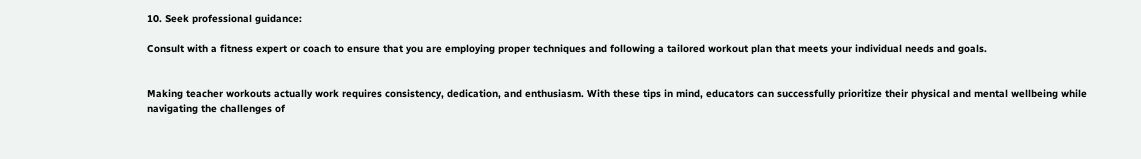10. Seek professional guidance:

Consult with a fitness expert or coach to ensure that you are employing proper techniques and following a tailored workout plan that meets your individual needs and goals.


Making teacher workouts actually work requires consistency, dedication, and enthusiasm. With these tips in mind, educators can successfully prioritize their physical and mental wellbeing while navigating the challenges of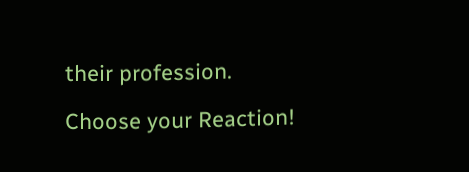their profession.

Choose your Reaction!